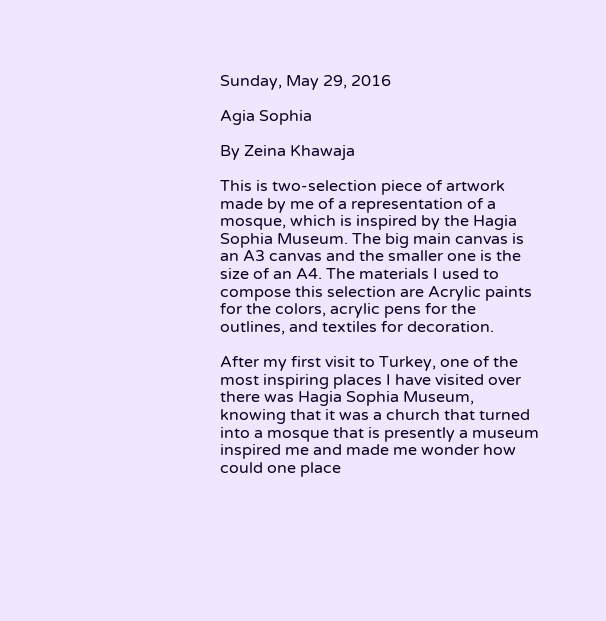Sunday, May 29, 2016

Agia Sophia

By Zeina Khawaja

This is two-selection piece of artwork made by me of a representation of a mosque, which is inspired by the Hagia Sophia Museum. The big main canvas is an A3 canvas and the smaller one is the size of an A4. The materials I used to compose this selection are Acrylic paints for the colors, acrylic pens for the outlines, and textiles for decoration.

After my first visit to Turkey, one of the most inspiring places I have visited over there was Hagia Sophia Museum, knowing that it was a church that turned into a mosque that is presently a museum inspired me and made me wonder how could one place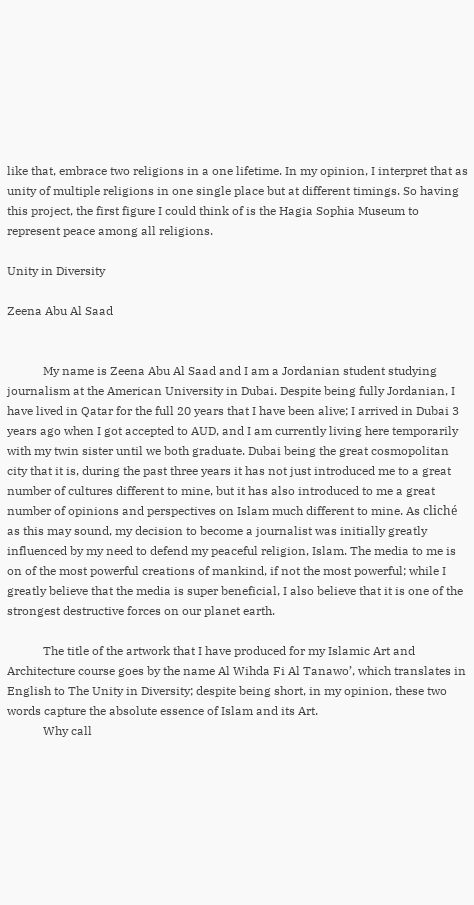like that, embrace two religions in a one lifetime. In my opinion, I interpret that as unity of multiple religions in one single place but at different timings. So having this project, the first figure I could think of is the Hagia Sophia Museum to represent peace among all religions.

Unity in Diversity

Zeena Abu Al Saad


            My name is Zeena Abu Al Saad and I am a Jordanian student studying journalism at the American University in Dubai. Despite being fully Jordanian, I have lived in Qatar for the full 20 years that I have been alive; I arrived in Dubai 3 years ago when I got accepted to AUD, and I am currently living here temporarily with my twin sister until we both graduate. Dubai being the great cosmopolitan city that it is, during the past three years it has not just introduced me to a great number of cultures different to mine, but it has also introduced to me a great number of opinions and perspectives on Islam much different to mine. As cliché as this may sound, my decision to become a journalist was initially greatly influenced by my need to defend my peaceful religion, Islam. The media to me is on of the most powerful creations of mankind, if not the most powerful; while I greatly believe that the media is super beneficial, I also believe that it is one of the strongest destructive forces on our planet earth.

            The title of the artwork that I have produced for my Islamic Art and Architecture course goes by the name Al Wihda Fi Al Tanawo’, which translates in English to The Unity in Diversity; despite being short, in my opinion, these two words capture the absolute essence of Islam and its Art.
            Why call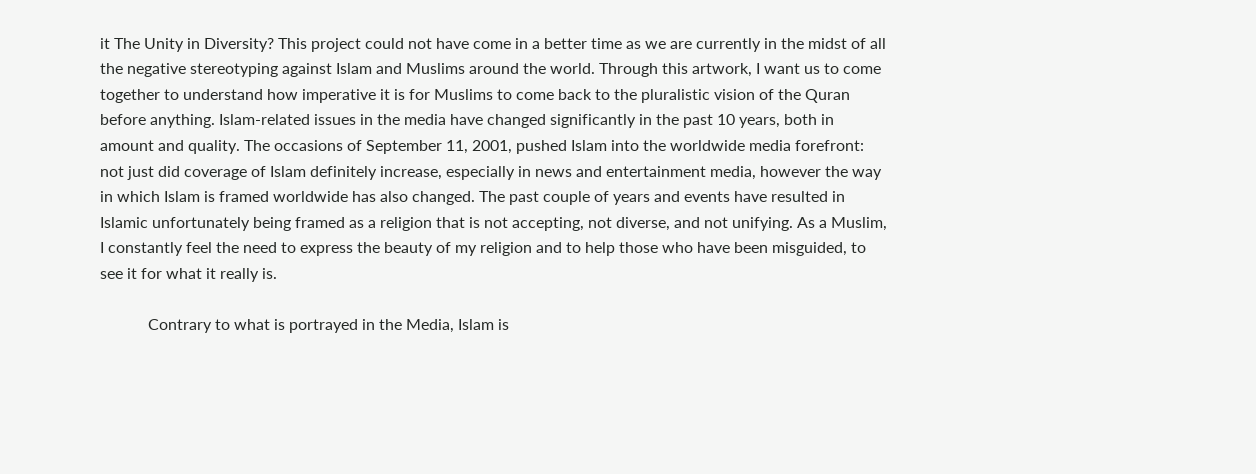it The Unity in Diversity? This project could not have come in a better time as we are currently in the midst of all the negative stereotyping against Islam and Muslims around the world. Through this artwork, I want us to come together to understand how imperative it is for Muslims to come back to the pluralistic vision of the Quran before anything. Islam-related issues in the media have changed significantly in the past 10 years, both in amount and quality. The occasions of September 11, 2001, pushed Islam into the worldwide media forefront: not just did coverage of Islam definitely increase, especially in news and entertainment media, however the way in which Islam is framed worldwide has also changed. The past couple of years and events have resulted in Islamic unfortunately being framed as a religion that is not accepting, not diverse, and not unifying. As a Muslim, I constantly feel the need to express the beauty of my religion and to help those who have been misguided, to see it for what it really is.

            Contrary to what is portrayed in the Media, Islam is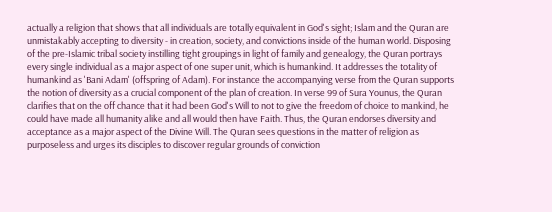actually a religion that shows that all individuals are totally equivalent in God's sight; Islam and the Quran are unmistakably accepting to diversity - in creation, society, and convictions inside of the human world. Disposing of the pre-Islamic tribal society instilling tight groupings in light of family and genealogy, the Quran portrays every single individual as a major aspect of one super unit, which is humankind. It addresses the totality of humankind as 'Bani Adam' (offspring of Adam). For instance the accompanying verse from the Quran supports the notion of diversity as a crucial component of the plan of creation. In verse 99 of Sura Younus, the Quran clarifies that on the off chance that it had been God's Will to not to give the freedom of choice to mankind, he could have made all humanity alike and all would then have Faith. Thus, the Quran endorses diversity and acceptance as a major aspect of the Divine Will. The Quran sees questions in the matter of religion as purposeless and urges its disciples to discover regular grounds of conviction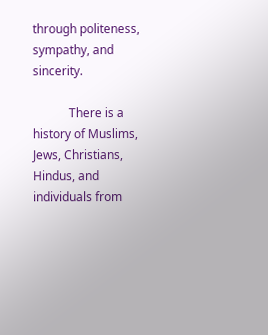through politeness, sympathy, and sincerity.

            There is a history of Muslims, Jews, Christians, Hindus, and individuals from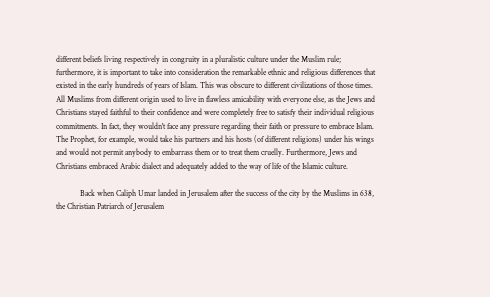different beliefs living respectively in congruity in a pluralistic culture under the Muslim rule; furthermore, it is important to take into consideration the remarkable ethnic and religious differences that existed in the early hundreds of years of Islam. This was obscure to different civilizations of those times. All Muslims from different origin used to live in flawless amicability with everyone else, as the Jews and Christians stayed faithful to their confidence and were completely free to satisfy their individual religious commitments. In fact, they wouldn't face any pressure regarding their faith or pressure to embrace Islam. The Prophet, for example, would take his partners and his hosts (of different religions) under his wings and would not permit anybody to embarrass them or to treat them cruelly. Furthermore, Jews and Christians embraced Arabic dialect and adequately added to the way of life of the Islamic culture.

            Back when Caliph Umar landed in Jerusalem after the success of the city by the Muslims in 638, the Christian Patriarch of Jerusalem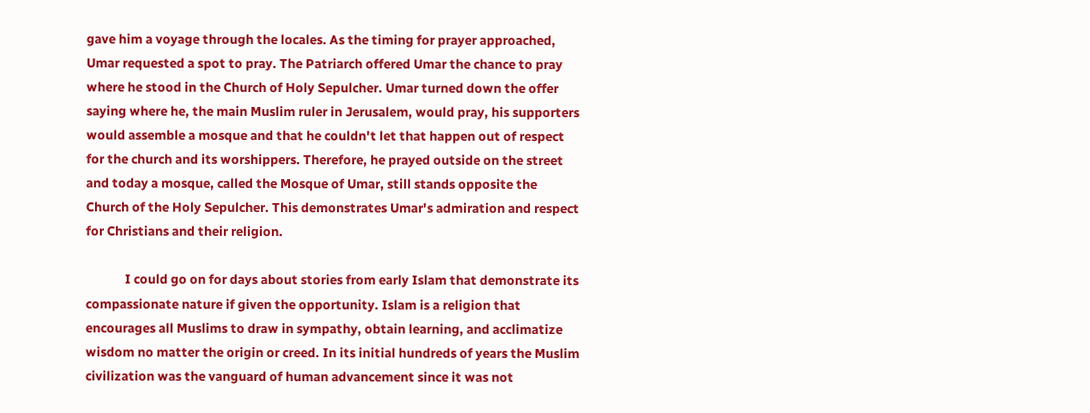gave him a voyage through the locales. As the timing for prayer approached, Umar requested a spot to pray. The Patriarch offered Umar the chance to pray where he stood in the Church of Holy Sepulcher. Umar turned down the offer saying where he, the main Muslim ruler in Jerusalem, would pray, his supporters would assemble a mosque and that he couldn't let that happen out of respect for the church and its worshippers. Therefore, he prayed outside on the street and today a mosque, called the Mosque of Umar, still stands opposite the Church of the Holy Sepulcher. This demonstrates Umar's admiration and respect for Christians and their religion.

             I could go on for days about stories from early Islam that demonstrate its compassionate nature if given the opportunity. Islam is a religion that encourages all Muslims to draw in sympathy, obtain learning, and acclimatize wisdom no matter the origin or creed. In its initial hundreds of years the Muslim civilization was the vanguard of human advancement since it was not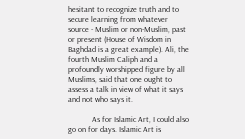hesitant to recognize truth and to secure learning from whatever source - Muslim or non-Muslim, past or present (House of Wisdom in Baghdad is a great example). Ali, the fourth Muslim Caliph and a profoundly worshipped figure by all Muslims, said that one ought to assess a talk in view of what it says and not who says it.

            As for Islamic Art, I could also go on for days. Islamic Art is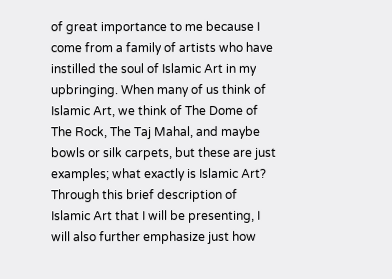of great importance to me because I come from a family of artists who have instilled the soul of Islamic Art in my upbringing. When many of us think of Islamic Art, we think of The Dome of The Rock, The Taj Mahal, and maybe bowls or silk carpets, but these are just examples; what exactly is Islamic Art? Through this brief description of Islamic Art that I will be presenting, I will also further emphasize just how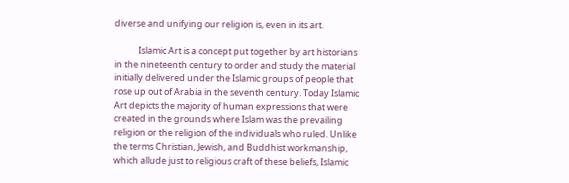diverse and unifying our religion is, even in its art.

            Islamic Art is a concept put together by art historians in the nineteenth century to order and study the material initially delivered under the Islamic groups of people that rose up out of Arabia in the seventh century. Today Islamic Art depicts the majority of human expressions that were created in the grounds where Islam was the prevailing religion or the religion of the individuals who ruled. Unlike the terms Christian, Jewish, and Buddhist workmanship, which allude just to religious craft of these beliefs, Islamic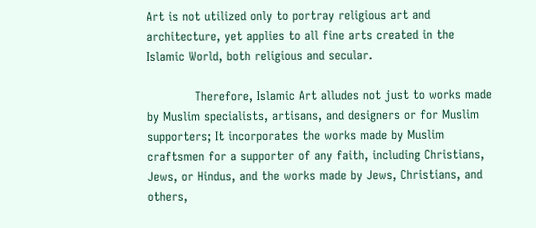Art is not utilized only to portray religious art and architecture, yet applies to all fine arts created in the Islamic World, both religious and secular.

            Therefore, Islamic Art alludes not just to works made by Muslim specialists, artisans, and designers or for Muslim supporters; It incorporates the works made by Muslim craftsmen for a supporter of any faith, including Christians, Jews, or Hindus, and the works made by Jews, Christians, and others,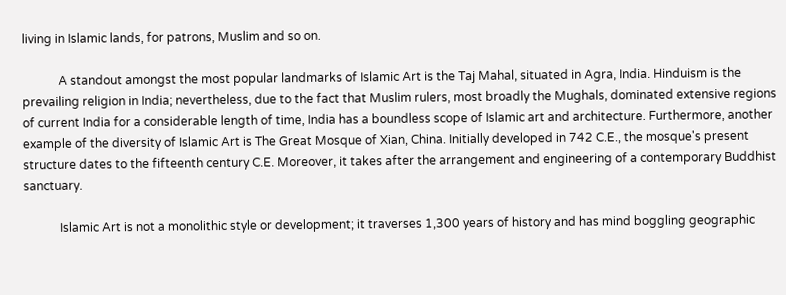living in Islamic lands, for patrons, Muslim and so on.

            A standout amongst the most popular landmarks of Islamic Art is the Taj Mahal, situated in Agra, India. Hinduism is the prevailing religion in India; nevertheless, due to the fact that Muslim rulers, most broadly the Mughals, dominated extensive regions of current India for a considerable length of time, India has a boundless scope of Islamic art and architecture. Furthermore, another example of the diversity of Islamic Art is The Great Mosque of Xian, China. Initially developed in 742 C.E., the mosque's present structure dates to the fifteenth century C.E. Moreover, it takes after the arrangement and engineering of a contemporary Buddhist sanctuary.

            Islamic Art is not a monolithic style or development; it traverses 1,300 years of history and has mind boggling geographic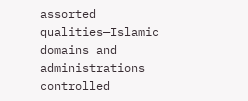assorted qualities—Islamic domains and administrations controlled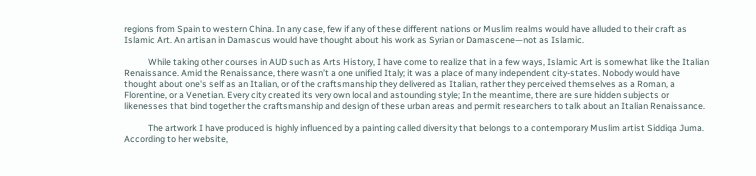regions from Spain to western China. In any case, few if any of these different nations or Muslim realms would have alluded to their craft as Islamic Art. An artisan in Damascus would have thought about his work as Syrian or Damascene—not as Islamic.

            While taking other courses in AUD such as Arts History, I have come to realize that in a few ways, Islamic Art is somewhat like the Italian Renaissance. Amid the Renaissance, there wasn’t a one unified Italy; it was a place of many independent city-states. Nobody would have thought about one's self as an Italian, or of the craftsmanship they delivered as Italian, rather they perceived themselves as a Roman, a Florentine, or a Venetian. Every city created its very own local and astounding style; In the meantime, there are sure hidden subjects or likenesses that bind together the craftsmanship and design of these urban areas and permit researchers to talk about an Italian Renaissance.

            The artwork I have produced is highly influenced by a painting called diversity that belongs to a contemporary Muslim artist Siddiqa Juma. According to her website,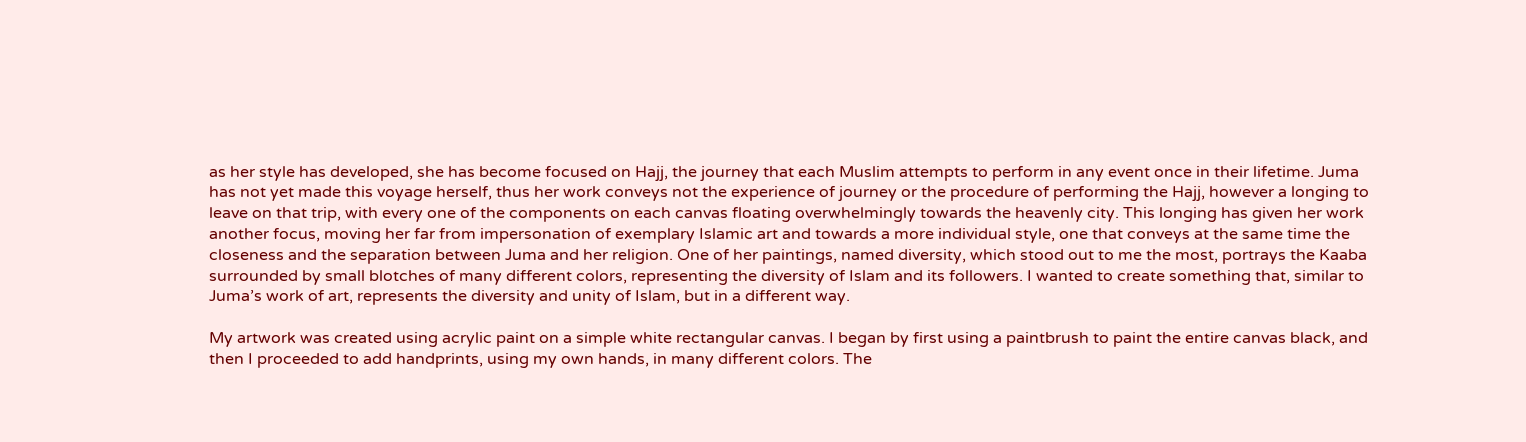as her style has developed, she has become focused on Hajj, the journey that each Muslim attempts to perform in any event once in their lifetime. Juma has not yet made this voyage herself, thus her work conveys not the experience of journey or the procedure of performing the Hajj, however a longing to leave on that trip, with every one of the components on each canvas floating overwhelmingly towards the heavenly city. This longing has given her work another focus, moving her far from impersonation of exemplary Islamic art and towards a more individual style, one that conveys at the same time the closeness and the separation between Juma and her religion. One of her paintings, named diversity, which stood out to me the most, portrays the Kaaba surrounded by small blotches of many different colors, representing the diversity of Islam and its followers. I wanted to create something that, similar to Juma’s work of art, represents the diversity and unity of Islam, but in a different way.

My artwork was created using acrylic paint on a simple white rectangular canvas. I began by first using a paintbrush to paint the entire canvas black, and then I proceeded to add handprints, using my own hands, in many different colors. The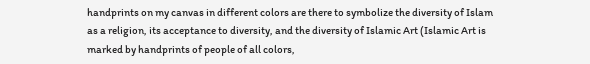handprints on my canvas in different colors are there to symbolize the diversity of Islam as a religion, its acceptance to diversity, and the diversity of Islamic Art (Islamic Art is marked by handprints of people of all colors,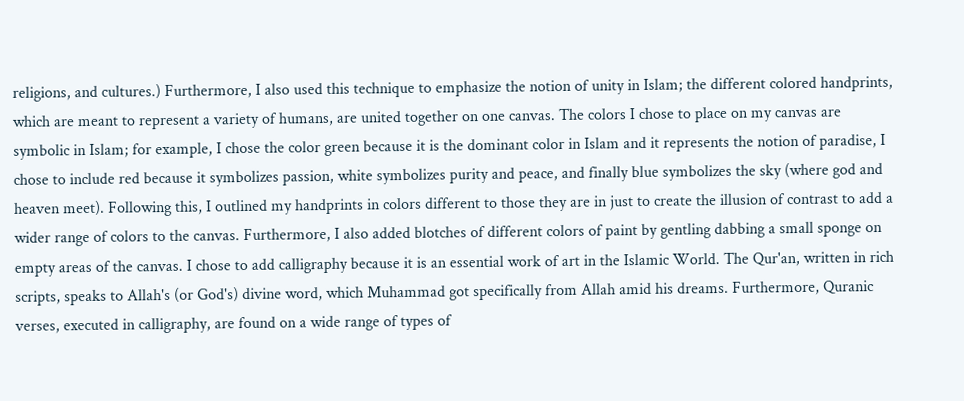religions, and cultures.) Furthermore, I also used this technique to emphasize the notion of unity in Islam; the different colored handprints, which are meant to represent a variety of humans, are united together on one canvas. The colors I chose to place on my canvas are symbolic in Islam; for example, I chose the color green because it is the dominant color in Islam and it represents the notion of paradise, I chose to include red because it symbolizes passion, white symbolizes purity and peace, and finally blue symbolizes the sky (where god and heaven meet). Following this, I outlined my handprints in colors different to those they are in just to create the illusion of contrast to add a wider range of colors to the canvas. Furthermore, I also added blotches of different colors of paint by gentling dabbing a small sponge on empty areas of the canvas. I chose to add calligraphy because it is an essential work of art in the Islamic World. The Qur'an, written in rich scripts, speaks to Allah's (or God's) divine word, which Muhammad got specifically from Allah amid his dreams. Furthermore, Quranic verses, executed in calligraphy, are found on a wide range of types of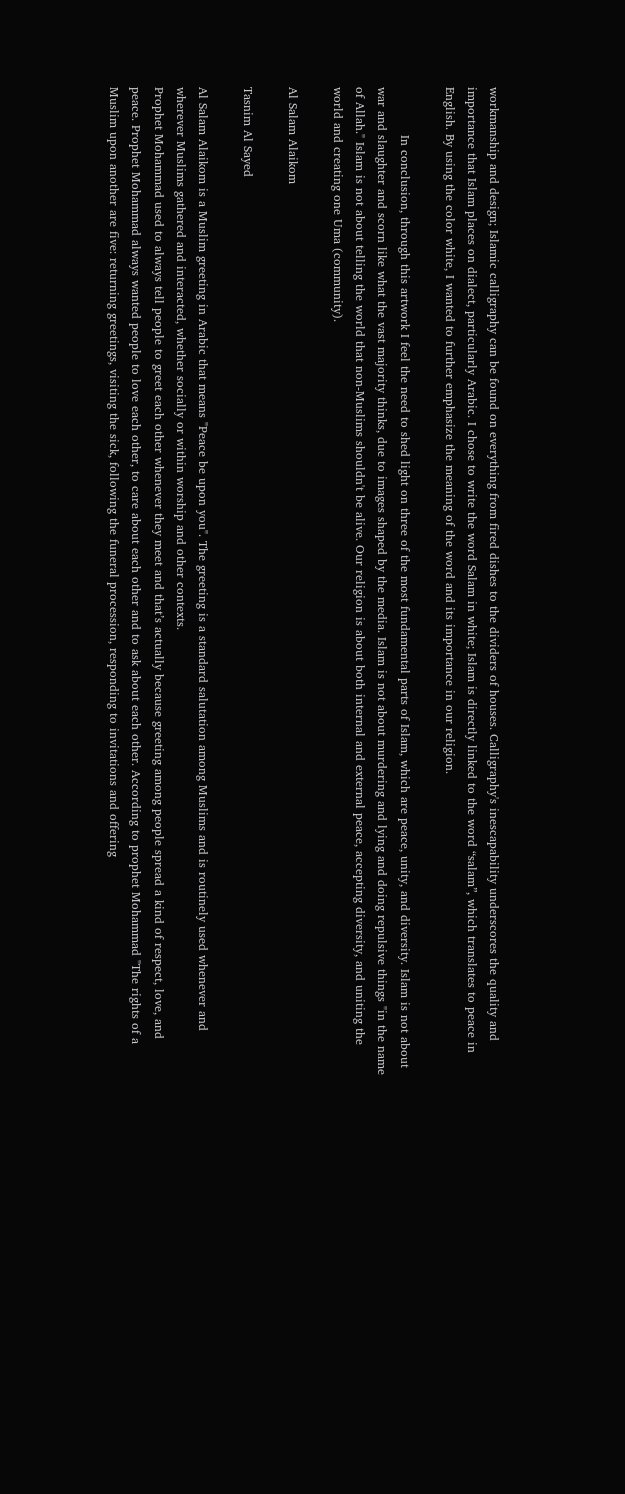workmanship and design; Islamic calligraphy can be found on everything from fired dishes to the dividers of houses. Calligraphy's inescapability underscores the quality and importance that Islam places on dialect, particularly Arabic. I chose to write the word Salam in white; Islam is directly linked to the word “salam”, which translates to peace in English. By using the color white, I wanted to further emphasize the meaning of the word and its importance in our religion.

            In conclusion, through this artwork I feel the need to shed light on three of the most fundamental parts of Islam, which are peace, unity, and diversity. Islam is not about war and slaughter and scorn like what the vast majority thinks, due to images shaped by the media. Islam is not about murdering and lying and doing repulsive things "in the name of Allah." Islam is not about telling the world that non-Muslims shouldn't be alive. Our religion is about both internal and external peace, accepting diversity, and uniting the world and creating one Uma (community).

Al Salam Alaikom

Tasnim Al Sayed

Al Salam Alaikom is a Muslim greeting in Arabic that means "Peace be upon you". The greeting is a standard salutation among Muslims and is routinely used whenever and wherever Muslims gathered and interacted, whether socially or within worship and other contexts.
Prophet Mohammad used to always tell people to greet each other whenever they meet and that’s actually because greeting among people spread a kind of respect, love, and peace. Prophet Mohammad always wanted people to love each other, to care about each other and to ask about each other. According to prophet Mohammad "The rights of a Muslim upon another are five: returning greetings, visiting the sick, following the funeral procession, responding to invitations and offering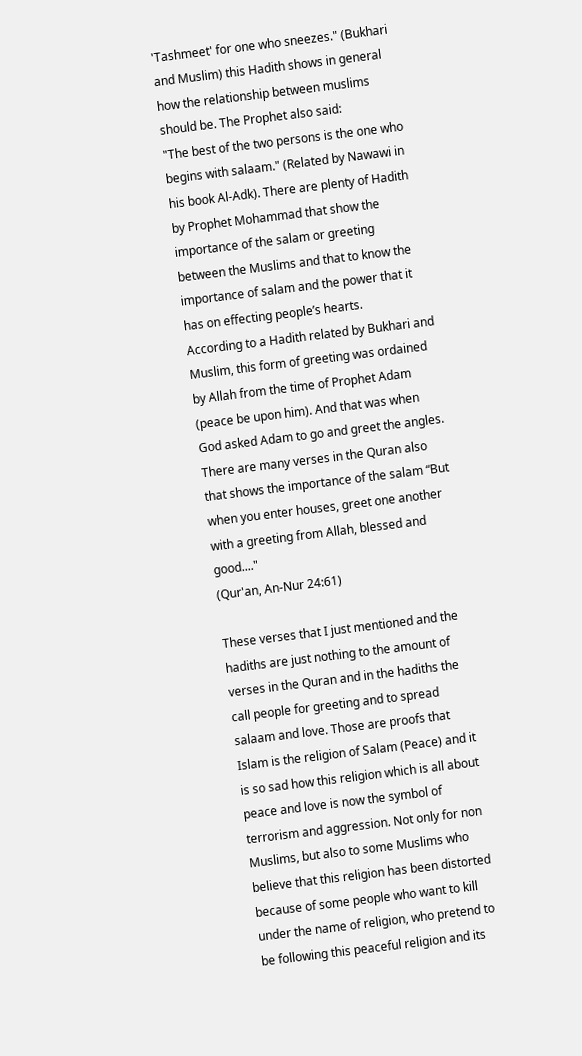'Tashmeet' for one who sneezes." (Bukhari and Muslim) this Hadith shows in general how the relationship between muslims should be. The Prophet also said:
"The best of the two persons is the one who begins with salaam." (Related by Nawawi in his book Al-Adk). There are plenty of Hadith by Prophet Mohammad that show the importance of the salam or greeting between the Muslims and that to know the importance of salam and the power that it has on effecting people’s hearts.
According to a Hadith related by Bukhari and Muslim, this form of greeting was ordained by Allah from the time of Prophet Adam (peace be upon him). And that was when God asked Adam to go and greet the angles.
There are many verses in the Quran also that shows the importance of the salam “But when you enter houses, greet one another with a greeting from Allah, blessed and good...."
(Qur'an, An-Nur 24:61)

These verses that I just mentioned and the hadiths are just nothing to the amount of verses in the Quran and in the hadiths the call people for greeting and to spread salaam and love. Those are proofs that Islam is the religion of Salam (Peace) and it is so sad how this religion which is all about peace and love is now the symbol of terrorism and aggression. Not only for non Muslims, but also to some Muslims who believe that this religion has been distorted because of some people who want to kill under the name of religion, who pretend to be following this peaceful religion and its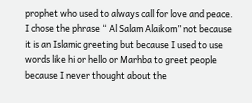prophet who used to always call for love and peace. I chose the phrase “ Al Salam Alaikom” not because it is an Islamic greeting but because I used to use words like hi or hello or Marhba to greet people because I never thought about the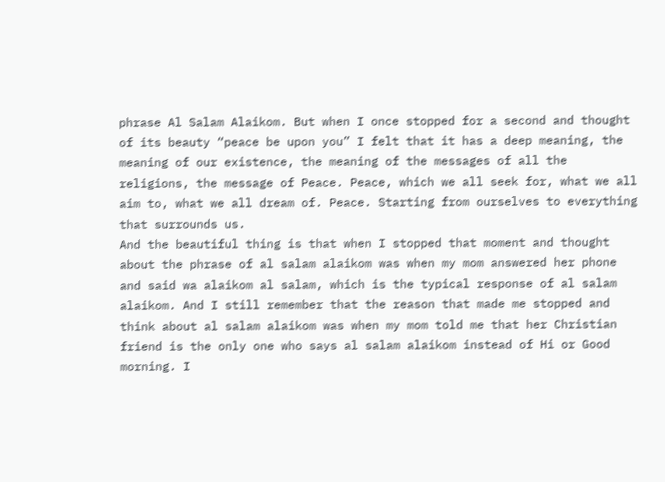phrase Al Salam Alaikom. But when I once stopped for a second and thought of its beauty “peace be upon you” I felt that it has a deep meaning, the meaning of our existence, the meaning of the messages of all the religions, the message of Peace. Peace, which we all seek for, what we all aim to, what we all dream of. Peace. Starting from ourselves to everything that surrounds us.
And the beautiful thing is that when I stopped that moment and thought about the phrase of al salam alaikom was when my mom answered her phone and said wa alaikom al salam, which is the typical response of al salam alaikom. And I still remember that the reason that made me stopped and think about al salam alaikom was when my mom told me that her Christian friend is the only one who says al salam alaikom instead of Hi or Good morning. I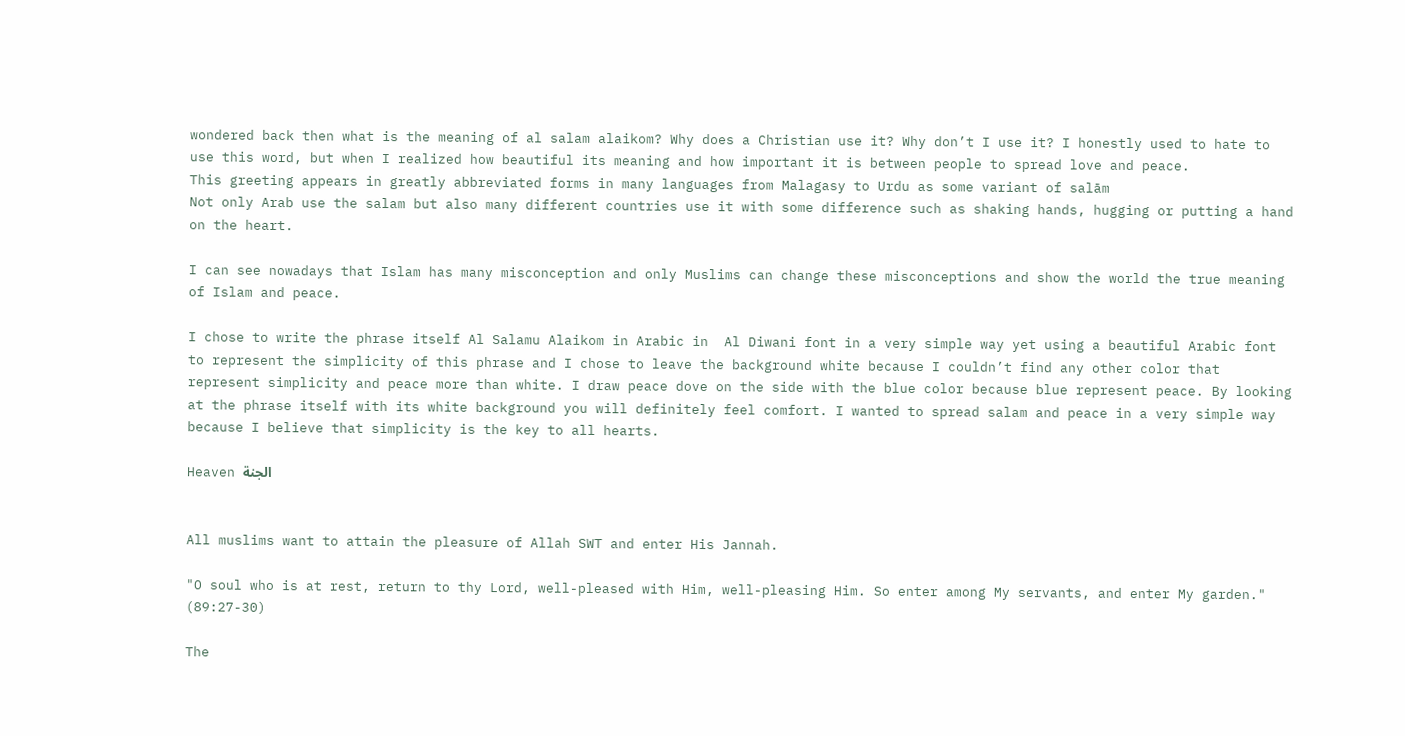wondered back then what is the meaning of al salam alaikom? Why does a Christian use it? Why don’t I use it? I honestly used to hate to use this word, but when I realized how beautiful its meaning and how important it is between people to spread love and peace.
This greeting appears in greatly abbreviated forms in many languages from Malagasy to Urdu as some variant of salām
Not only Arab use the salam but also many different countries use it with some difference such as shaking hands, hugging or putting a hand on the heart.

I can see nowadays that Islam has many misconception and only Muslims can change these misconceptions and show the world the true meaning of Islam and peace.

I chose to write the phrase itself Al Salamu Alaikom in Arabic in  Al Diwani font in a very simple way yet using a beautiful Arabic font to represent the simplicity of this phrase and I chose to leave the background white because I couldn’t find any other color that represent simplicity and peace more than white. I draw peace dove on the side with the blue color because blue represent peace. By looking at the phrase itself with its white background you will definitely feel comfort. I wanted to spread salam and peace in a very simple way because I believe that simplicity is the key to all hearts.

Heaven الجنة


All muslims want to attain the pleasure of Allah SWT and enter His Jannah.

"O soul who is at rest, return to thy Lord, well-pleased with Him, well-pleasing Him. So enter among My servants, and enter My garden." (89:27-30)

The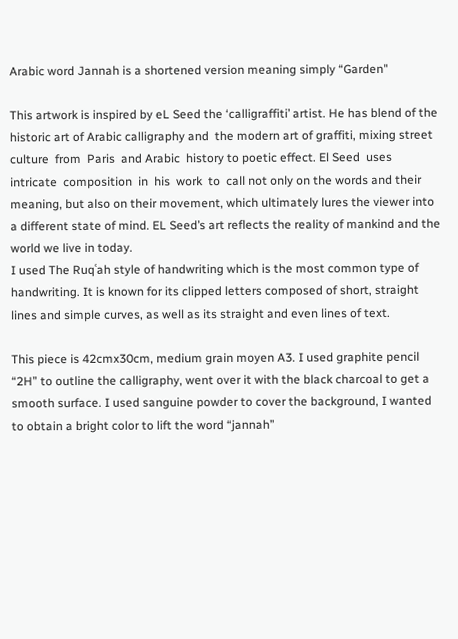Arabic word Jannah is a shortened version meaning simply “Garden"

This artwork is inspired by eL Seed the ‘calligraffiti’ artist. He has blend of the historic art of Arabic calligraphy and  the modern art of graffiti, mixing street  culture  from  Paris  and Arabic  history to poetic effect. El Seed  uses  intricate  composition  in  his  work  to  call not only on the words and their meaning, but also on their movement, which ultimately lures the viewer into a different state of mind. EL Seed’s art reflects the reality of mankind and the world we live in today.
I used The Ruqʿah style of handwriting which is the most common type of handwriting. It is known for its clipped letters composed of short, straight lines and simple curves, as well as its straight and even lines of text.

This piece is 42cmx30cm, medium grain moyen A3. I used graphite pencil “2H” to outline the calligraphy, went over it with the black charcoal to get a smooth surface. I used sanguine powder to cover the background, I wanted to obtain a bright color to lift the word “jannah”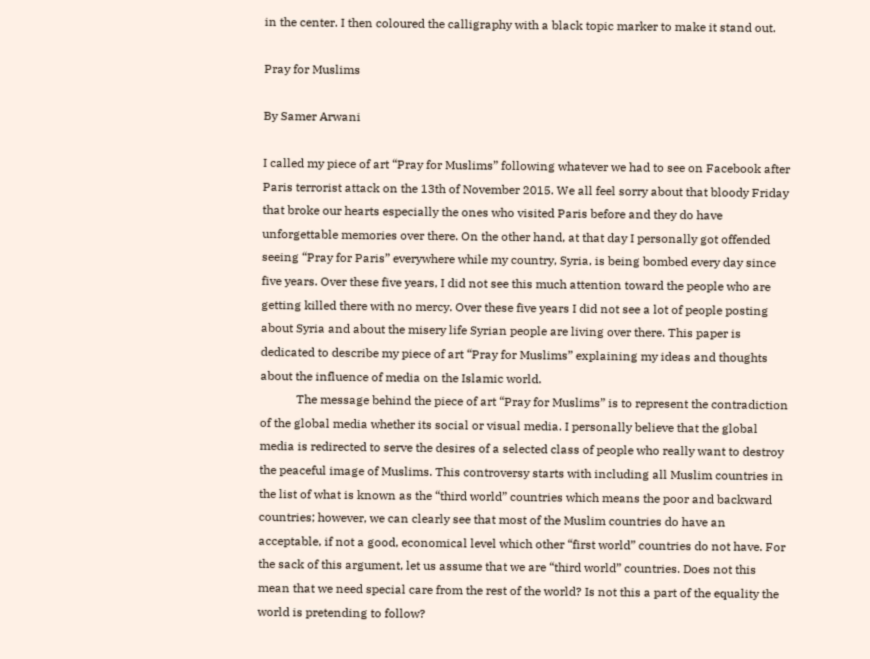in the center. I then coloured the calligraphy with a black topic marker to make it stand out.

Pray for Muslims

By Samer Arwani

I called my piece of art “Pray for Muslims” following whatever we had to see on Facebook after Paris terrorist attack on the 13th of November 2015. We all feel sorry about that bloody Friday that broke our hearts especially the ones who visited Paris before and they do have unforgettable memories over there. On the other hand, at that day I personally got offended seeing “Pray for Paris” everywhere while my country, Syria, is being bombed every day since five years. Over these five years, I did not see this much attention toward the people who are getting killed there with no mercy. Over these five years I did not see a lot of people posting about Syria and about the misery life Syrian people are living over there. This paper is dedicated to describe my piece of art “Pray for Muslims” explaining my ideas and thoughts about the influence of media on the Islamic world.
            The message behind the piece of art “Pray for Muslims” is to represent the contradiction of the global media whether its social or visual media. I personally believe that the global media is redirected to serve the desires of a selected class of people who really want to destroy the peaceful image of Muslims. This controversy starts with including all Muslim countries in the list of what is known as the “third world” countries which means the poor and backward countries; however, we can clearly see that most of the Muslim countries do have an acceptable, if not a good, economical level which other “first world” countries do not have. For the sack of this argument, let us assume that we are “third world” countries. Does not this mean that we need special care from the rest of the world? Is not this a part of the equality the world is pretending to follow?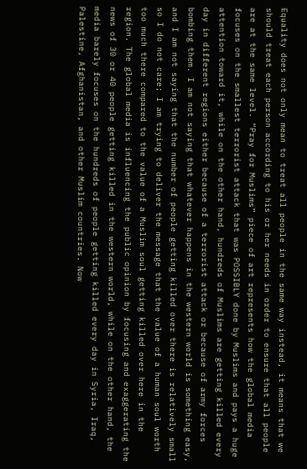Equality does not only mean to treat all people in the same way instead, it means that we should treat each person according to his or her needs in order to ensure that all people are at the same level. “Pray for Muslims” piece of art represents how the global media focuses on the smallest terrorist attack that was POSSIBLY done by Muslims and pays a huge attention toward it, while on the other hand, hundreds of Muslims are getting killed every day in different regions either because of a terrorist attack or because of army forces bombing them. I am not saying that whatever happens in the western world is something easy, and I am not saying that the number of people getting killed over there is relatively small so I do not care; I am trying to deliver the message that the value of a human soul worth too much there compared to the value of a Muslim soul getting killed over here in the region. The global media is influencing the public opinion by focusing and exaggerating the news of 30 or 40 people getting killed in the western world, while on the other hand, the media barely focuses on the hundreds of people getting killed every day in Syria, Iraq, Palestine, Afghanistan, and other Muslim countries. Now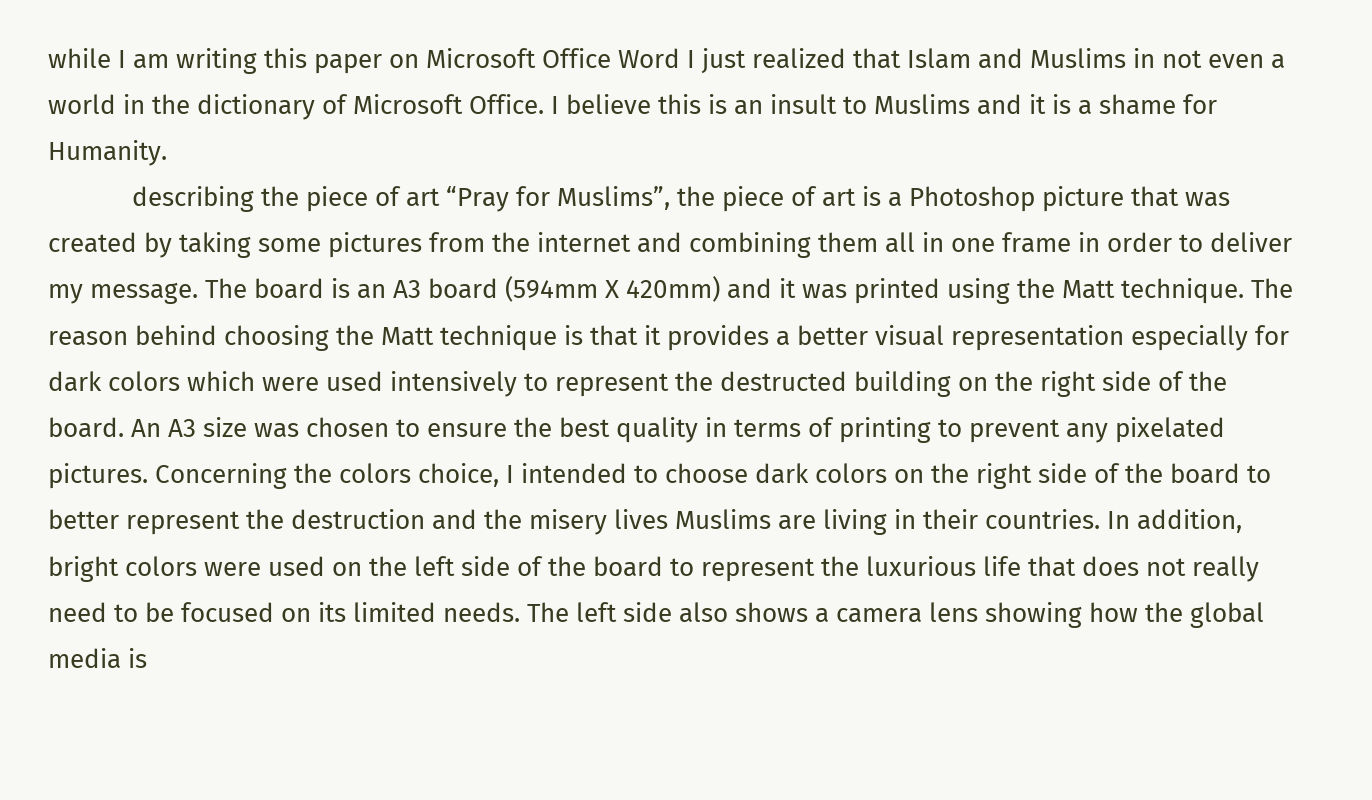while I am writing this paper on Microsoft Office Word I just realized that Islam and Muslims in not even a world in the dictionary of Microsoft Office. I believe this is an insult to Muslims and it is a shame for Humanity.
            describing the piece of art “Pray for Muslims”, the piece of art is a Photoshop picture that was created by taking some pictures from the internet and combining them all in one frame in order to deliver my message. The board is an A3 board (594mm X 420mm) and it was printed using the Matt technique. The reason behind choosing the Matt technique is that it provides a better visual representation especially for dark colors which were used intensively to represent the destructed building on the right side of the board. An A3 size was chosen to ensure the best quality in terms of printing to prevent any pixelated pictures. Concerning the colors choice, I intended to choose dark colors on the right side of the board to better represent the destruction and the misery lives Muslims are living in their countries. In addition, bright colors were used on the left side of the board to represent the luxurious life that does not really need to be focused on its limited needs. The left side also shows a camera lens showing how the global media is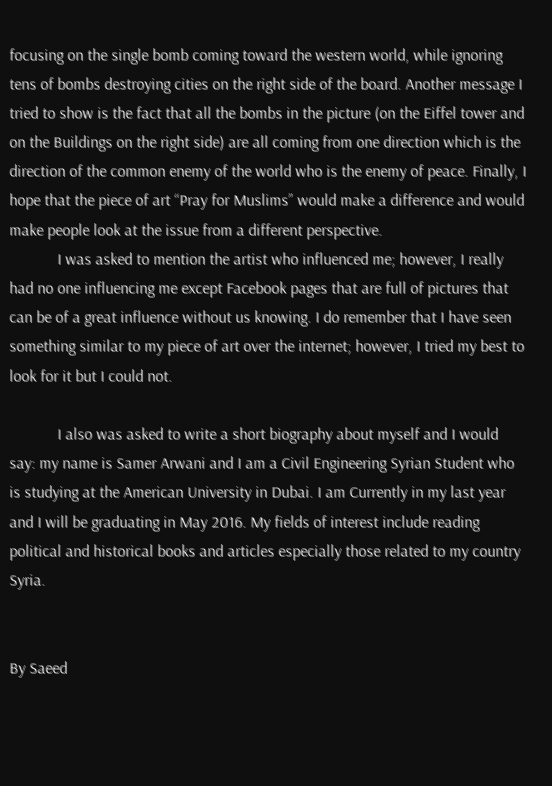focusing on the single bomb coming toward the western world, while ignoring tens of bombs destroying cities on the right side of the board. Another message I tried to show is the fact that all the bombs in the picture (on the Eiffel tower and on the Buildings on the right side) are all coming from one direction which is the direction of the common enemy of the world who is the enemy of peace. Finally, I hope that the piece of art “Pray for Muslims” would make a difference and would make people look at the issue from a different perspective.
            I was asked to mention the artist who influenced me; however, I really had no one influencing me except Facebook pages that are full of pictures that can be of a great influence without us knowing. I do remember that I have seen something similar to my piece of art over the internet; however, I tried my best to look for it but I could not.

            I also was asked to write a short biography about myself and I would say: my name is Samer Arwani and I am a Civil Engineering Syrian Student who is studying at the American University in Dubai. I am Currently in my last year and I will be graduating in May 2016. My fields of interest include reading political and historical books and articles especially those related to my country Syria.


By Saeed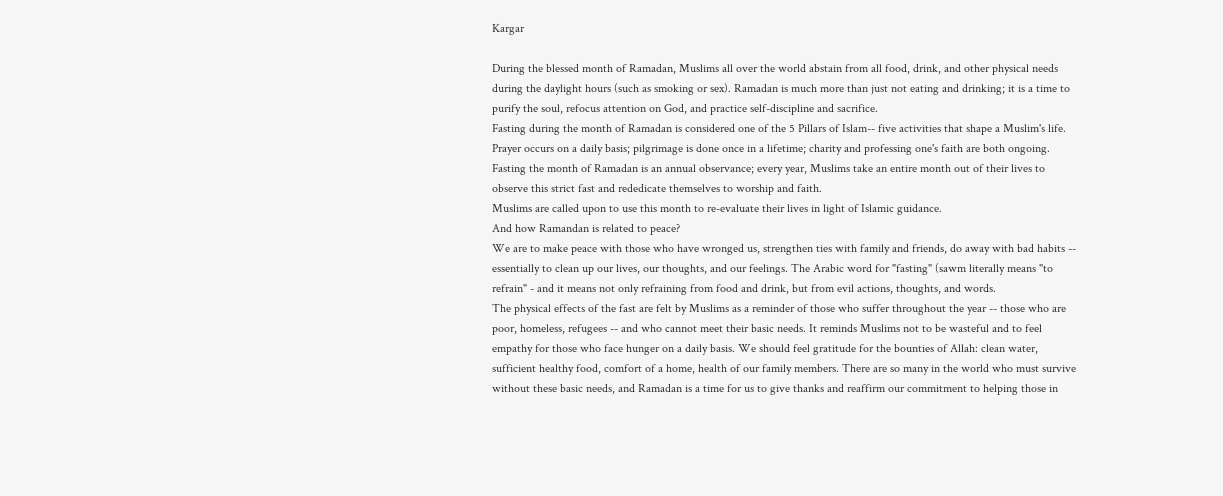Kargar

During the blessed month of Ramadan, Muslims all over the world abstain from all food, drink, and other physical needs during the daylight hours (such as smoking or sex). Ramadan is much more than just not eating and drinking; it is a time to purify the soul, refocus attention on God, and practice self-discipline and sacrifice.
Fasting during the month of Ramadan is considered one of the 5 Pillars of Islam-- five activities that shape a Muslim's life. Prayer occurs on a daily basis; pilgrimage is done once in a lifetime; charity and professing one's faith are both ongoing. Fasting the month of Ramadan is an annual observance; every year, Muslims take an entire month out of their lives to observe this strict fast and rededicate themselves to worship and faith.
Muslims are called upon to use this month to re-evaluate their lives in light of Islamic guidance.
And how Ramandan is related to peace?
We are to make peace with those who have wronged us, strengthen ties with family and friends, do away with bad habits -- essentially to clean up our lives, our thoughts, and our feelings. The Arabic word for "fasting" (sawm literally means "to refrain" - and it means not only refraining from food and drink, but from evil actions, thoughts, and words.
The physical effects of the fast are felt by Muslims as a reminder of those who suffer throughout the year -- those who are poor, homeless, refugees -- and who cannot meet their basic needs. It reminds Muslims not to be wasteful and to feel empathy for those who face hunger on a daily basis. We should feel gratitude for the bounties of Allah: clean water, sufficient healthy food, comfort of a home, health of our family members. There are so many in the world who must survive without these basic needs, and Ramadan is a time for us to give thanks and reaffirm our commitment to helping those in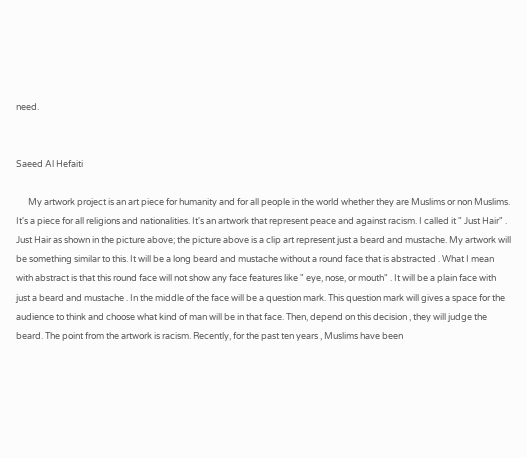need.


Saeed Al Hefaiti

      My artwork project is an art piece for humanity and for all people in the world whether they are Muslims or non Muslims. It's a piece for all religions and nationalities. It's an artwork that represent peace and against racism. I called it " Just Hair" . Just Hair as shown in the picture above; the picture above is a clip art represent just a beard and mustache. My artwork will be something similar to this. It will be a long beard and mustache without a round face that is abstracted . What I mean with abstract is that this round face will not show any face features like " eye, nose, or mouth" . It will be a plain face with  just a beard and mustache . In the middle of the face will be a question mark. This question mark will gives a space for the audience to think and choose what kind of man will be in that face. Then, depend on this decision , they will judge the beard. The point from the artwork is racism. Recently, for the past ten years , Muslims have been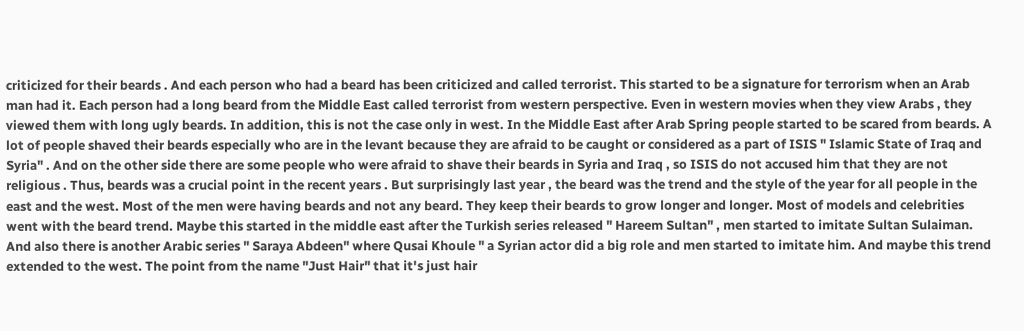criticized for their beards . And each person who had a beard has been criticized and called terrorist. This started to be a signature for terrorism when an Arab man had it. Each person had a long beard from the Middle East called terrorist from western perspective. Even in western movies when they view Arabs , they viewed them with long ugly beards. In addition, this is not the case only in west. In the Middle East after Arab Spring people started to be scared from beards. A lot of people shaved their beards especially who are in the levant because they are afraid to be caught or considered as a part of ISIS " Islamic State of Iraq and Syria" . And on the other side there are some people who were afraid to shave their beards in Syria and Iraq , so ISIS do not accused him that they are not religious . Thus, beards was a crucial point in the recent years . But surprisingly last year , the beard was the trend and the style of the year for all people in the east and the west. Most of the men were having beards and not any beard. They keep their beards to grow longer and longer. Most of models and celebrities went with the beard trend. Maybe this started in the middle east after the Turkish series released " Hareem Sultan" , men started to imitate Sultan Sulaiman. And also there is another Arabic series " Saraya Abdeen" where Qusai Khoule " a Syrian actor did a big role and men started to imitate him. And maybe this trend extended to the west. The point from the name "Just Hair" that it's just hair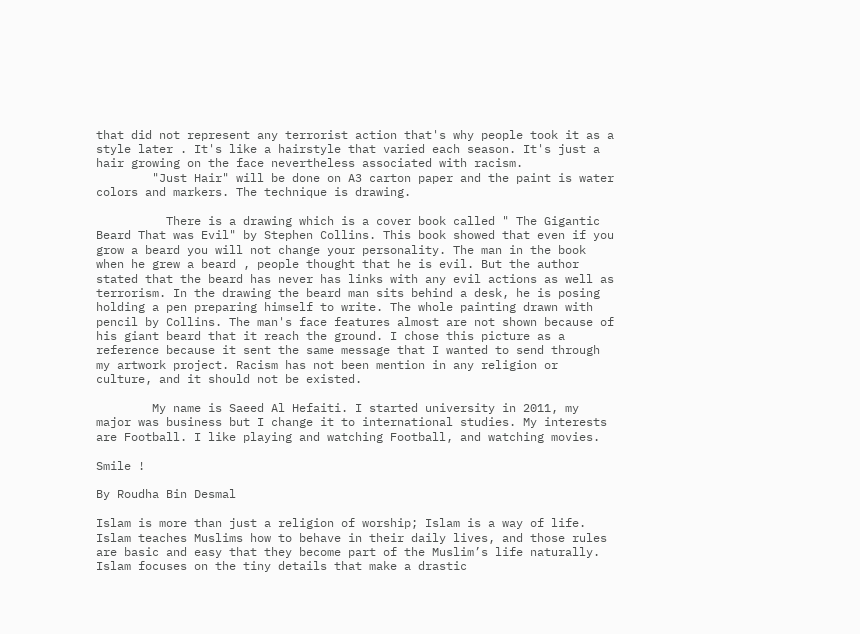that did not represent any terrorist action that's why people took it as a style later . It's like a hairstyle that varied each season. It's just a hair growing on the face nevertheless associated with racism.
        "Just Hair" will be done on A3 carton paper and the paint is water colors and markers. The technique is drawing.

          There is a drawing which is a cover book called " The Gigantic Beard That was Evil" by Stephen Collins. This book showed that even if you grow a beard you will not change your personality. The man in the book when he grew a beard , people thought that he is evil. But the author stated that the beard has never has links with any evil actions as well as terrorism. In the drawing the beard man sits behind a desk, he is posing holding a pen preparing himself to write. The whole painting drawn with pencil by Collins. The man's face features almost are not shown because of his giant beard that it reach the ground. I chose this picture as a reference because it sent the same message that I wanted to send through my artwork project. Racism has not been mention in any religion or culture, and it should not be existed.

        My name is Saeed Al Hefaiti. I started university in 2011, my major was business but I change it to international studies. My interests are Football. I like playing and watching Football, and watching movies.

Smile !

By Roudha Bin Desmal

Islam is more than just a religion of worship; Islam is a way of life. Islam teaches Muslims how to behave in their daily lives, and those rules are basic and easy that they become part of the Muslim’s life naturally. Islam focuses on the tiny details that make a drastic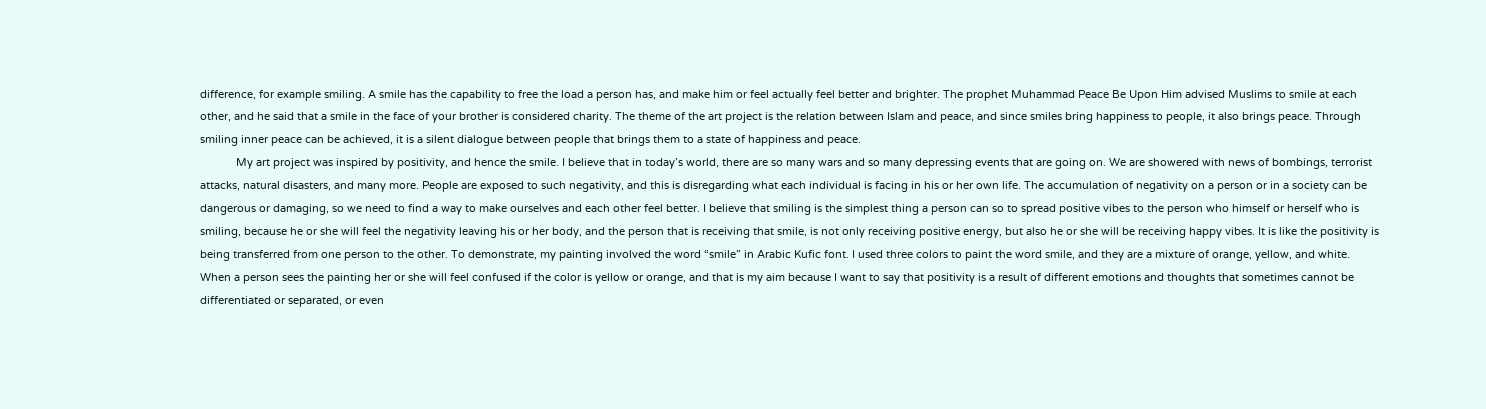difference, for example smiling. A smile has the capability to free the load a person has, and make him or feel actually feel better and brighter. The prophet Muhammad Peace Be Upon Him advised Muslims to smile at each other, and he said that a smile in the face of your brother is considered charity. The theme of the art project is the relation between Islam and peace, and since smiles bring happiness to people, it also brings peace. Through smiling inner peace can be achieved, it is a silent dialogue between people that brings them to a state of happiness and peace.
            My art project was inspired by positivity, and hence the smile. I believe that in today’s world, there are so many wars and so many depressing events that are going on. We are showered with news of bombings, terrorist attacks, natural disasters, and many more. People are exposed to such negativity, and this is disregarding what each individual is facing in his or her own life. The accumulation of negativity on a person or in a society can be dangerous or damaging, so we need to find a way to make ourselves and each other feel better. I believe that smiling is the simplest thing a person can so to spread positive vibes to the person who himself or herself who is smiling, because he or she will feel the negativity leaving his or her body, and the person that is receiving that smile, is not only receiving positive energy, but also he or she will be receiving happy vibes. It is like the positivity is being transferred from one person to the other. To demonstrate, my painting involved the word “smile” in Arabic Kufic font. I used three colors to paint the word smile, and they are a mixture of orange, yellow, and white. When a person sees the painting her or she will feel confused if the color is yellow or orange, and that is my aim because I want to say that positivity is a result of different emotions and thoughts that sometimes cannot be differentiated or separated, or even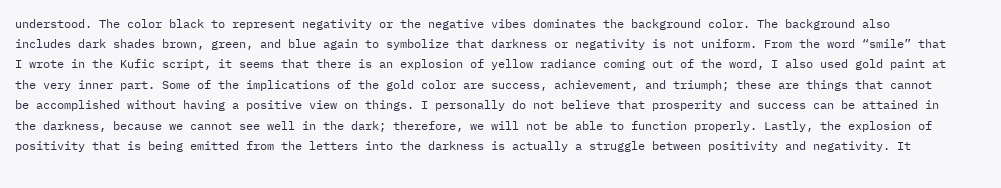understood. The color black to represent negativity or the negative vibes dominates the background color. The background also includes dark shades brown, green, and blue again to symbolize that darkness or negativity is not uniform. From the word “smile” that I wrote in the Kufic script, it seems that there is an explosion of yellow radiance coming out of the word, I also used gold paint at the very inner part. Some of the implications of the gold color are success, achievement, and triumph; these are things that cannot be accomplished without having a positive view on things. I personally do not believe that prosperity and success can be attained in the darkness, because we cannot see well in the dark; therefore, we will not be able to function properly. Lastly, the explosion of positivity that is being emitted from the letters into the darkness is actually a struggle between positivity and negativity. It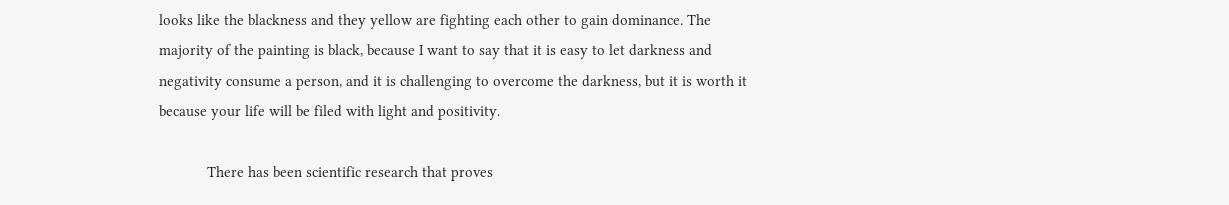looks like the blackness and they yellow are fighting each other to gain dominance. The majority of the painting is black, because I want to say that it is easy to let darkness and negativity consume a person, and it is challenging to overcome the darkness, but it is worth it because your life will be filed with light and positivity.

            There has been scientific research that proves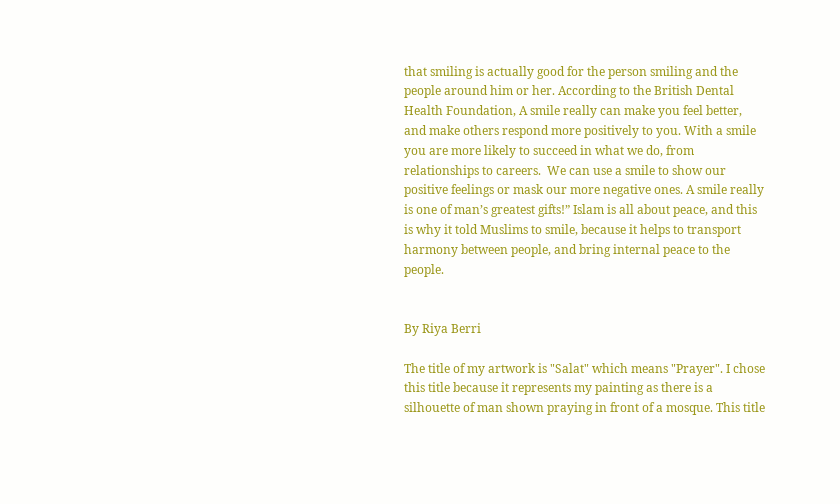that smiling is actually good for the person smiling and the people around him or her. According to the British Dental Health Foundation, A smile really can make you feel better, and make others respond more positively to you. With a smile you are more likely to succeed in what we do, from relationships to careers.  We can use a smile to show our positive feelings or mask our more negative ones. A smile really is one of man’s greatest gifts!” Islam is all about peace, and this is why it told Muslims to smile, because it helps to transport harmony between people, and bring internal peace to the people.


By Riya Berri

The title of my artwork is "Salat" which means "Prayer". I chose this title because it represents my painting as there is a silhouette of man shown praying in front of a mosque. This title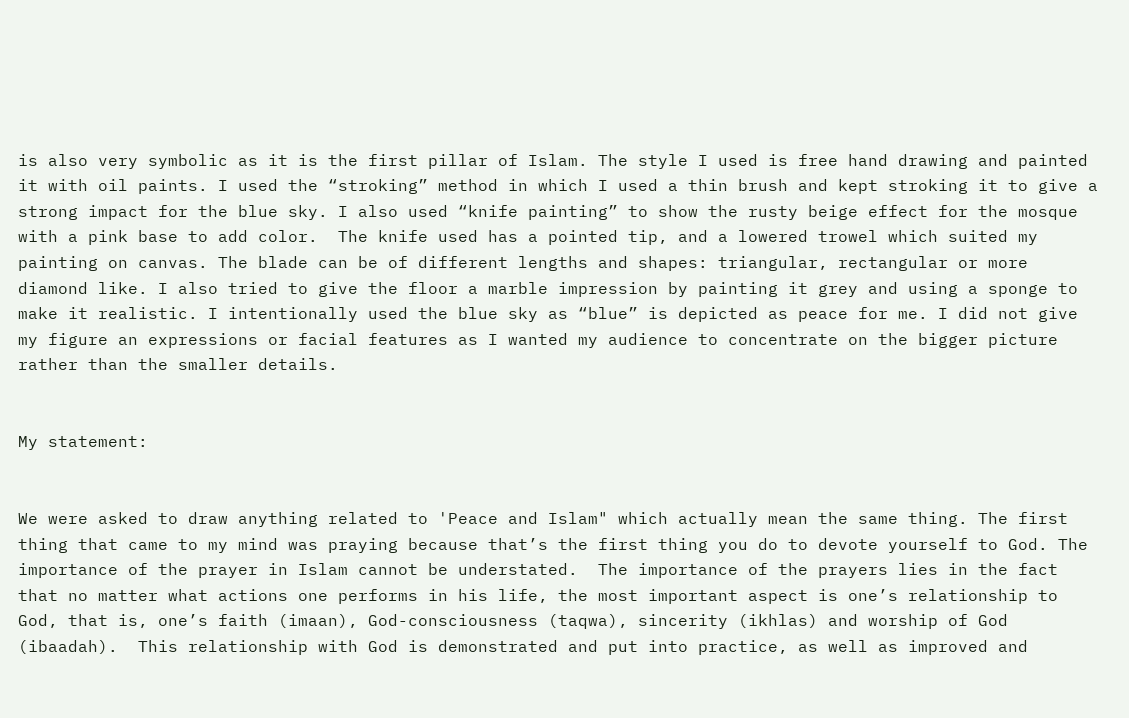is also very symbolic as it is the first pillar of Islam. The style I used is free hand drawing and painted it with oil paints. I used the “stroking” method in which I used a thin brush and kept stroking it to give a strong impact for the blue sky. I also used “knife painting” to show the rusty beige effect for the mosque with a pink base to add color.  The knife used has a pointed tip, and a lowered trowel which suited my painting on canvas. The blade can be of different lengths and shapes: triangular, rectangular or more diamond like. I also tried to give the floor a marble impression by painting it grey and using a sponge to make it realistic. I intentionally used the blue sky as “blue” is depicted as peace for me. I did not give my figure an expressions or facial features as I wanted my audience to concentrate on the bigger picture rather than the smaller details.


My statement:


We were asked to draw anything related to 'Peace and Islam" which actually mean the same thing. The first thing that came to my mind was praying because that’s the first thing you do to devote yourself to God. The importance of the prayer in Islam cannot be understated.  The importance of the prayers lies in the fact that no matter what actions one performs in his life, the most important aspect is one’s relationship to God, that is, one’s faith (imaan), God-consciousness (taqwa), sincerity (ikhlas) and worship of God (ibaadah).  This relationship with God is demonstrated and put into practice, as well as improved and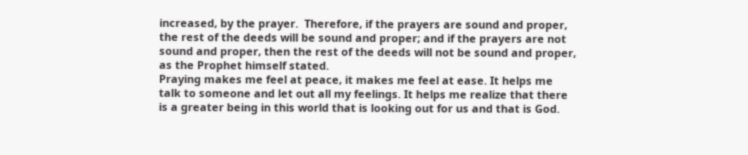increased, by the prayer.  Therefore, if the prayers are sound and proper, the rest of the deeds will be sound and proper; and if the prayers are not sound and proper, then the rest of the deeds will not be sound and proper, as the Prophet himself stated.
Praying makes me feel at peace, it makes me feel at ease. It helps me talk to someone and let out all my feelings. It helps me realize that there is a greater being in this world that is looking out for us and that is God.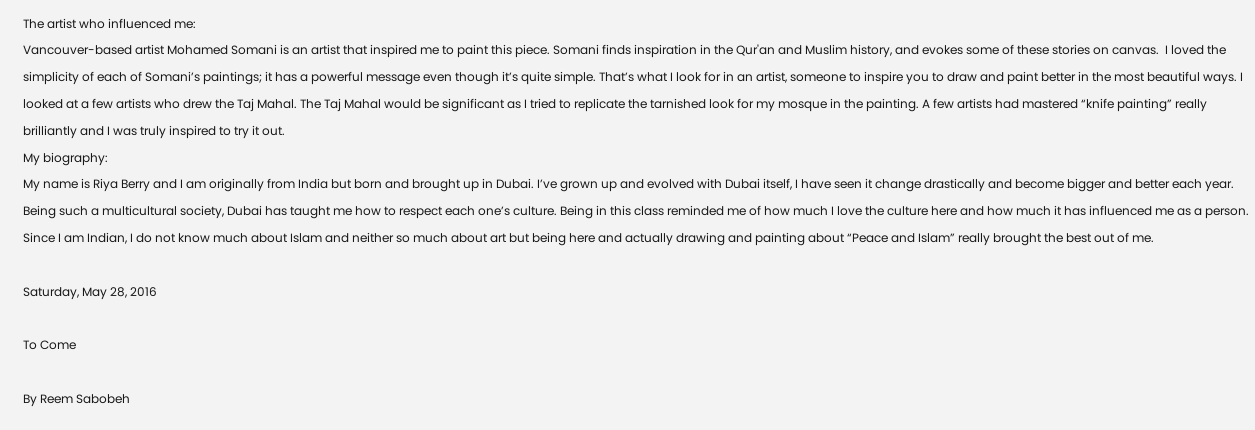The artist who influenced me:
Vancouver-based artist Mohamed Somani is an artist that inspired me to paint this piece. Somani finds inspiration in the Qur'an and Muslim history, and evokes some of these stories on canvas.  I loved the simplicity of each of Somani’s paintings; it has a powerful message even though it’s quite simple. That’s what I look for in an artist, someone to inspire you to draw and paint better in the most beautiful ways. I looked at a few artists who drew the Taj Mahal. The Taj Mahal would be significant as I tried to replicate the tarnished look for my mosque in the painting. A few artists had mastered “knife painting” really brilliantly and I was truly inspired to try it out.
My biography:
My name is Riya Berry and I am originally from India but born and brought up in Dubai. I’ve grown up and evolved with Dubai itself, I have seen it change drastically and become bigger and better each year. Being such a multicultural society, Dubai has taught me how to respect each one’s culture. Being in this class reminded me of how much I love the culture here and how much it has influenced me as a person. Since I am Indian, I do not know much about Islam and neither so much about art but being here and actually drawing and painting about “Peace and Islam” really brought the best out of me.

Saturday, May 28, 2016

To Come

By Reem Sabobeh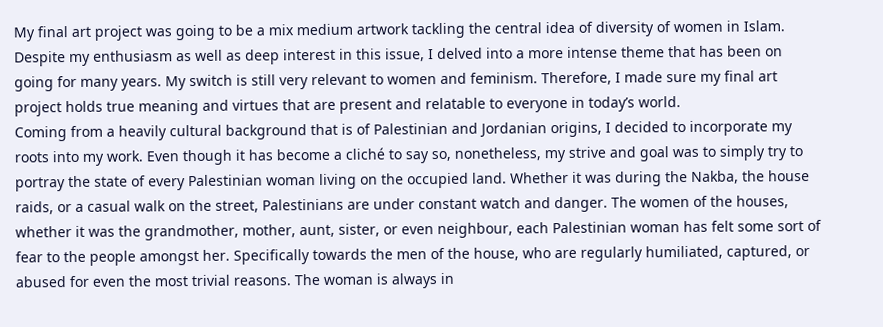My final art project was going to be a mix medium artwork tackling the central idea of diversity of women in Islam. Despite my enthusiasm as well as deep interest in this issue, I delved into a more intense theme that has been on going for many years. My switch is still very relevant to women and feminism. Therefore, I made sure my final art project holds true meaning and virtues that are present and relatable to everyone in today’s world.
Coming from a heavily cultural background that is of Palestinian and Jordanian origins, I decided to incorporate my roots into my work. Even though it has become a cliché to say so, nonetheless, my strive and goal was to simply try to portray the state of every Palestinian woman living on the occupied land. Whether it was during the Nakba, the house raids, or a casual walk on the street, Palestinians are under constant watch and danger. The women of the houses, whether it was the grandmother, mother, aunt, sister, or even neighbour, each Palestinian woman has felt some sort of fear to the people amongst her. Specifically towards the men of the house, who are regularly humiliated, captured, or abused for even the most trivial reasons. The woman is always in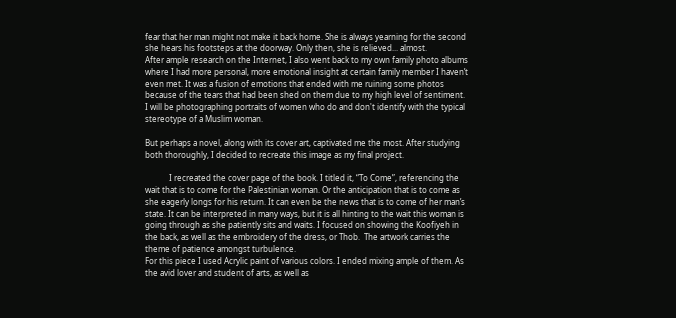fear that her man might not make it back home. She is always yearning for the second she hears his footsteps at the doorway. Only then, she is relieved... almost.
After ample research on the Internet, I also went back to my own family photo albums where I had more personal, more emotional insight at certain family member I haven’t even met. It was a fusion of emotions that ended with me ruining some photos because of the tears that had been shed on them due to my high level of sentiment.
I will be photographing portraits of women who do and don't identify with the typical stereotype of a Muslim woman.

But perhaps a novel, along with its cover art, captivated me the most. After studying both thoroughly, I decided to recreate this image as my final project.

            I recreated the cover page of the book. I titled it, “To Come”, referencing the wait that is to come for the Palestinian woman. Or the anticipation that is to come as she eagerly longs for his return. It can even be the news that is to come of her man’s state. It can be interpreted in many ways, but it is all hinting to the wait this woman is going through as she patiently sits and waits. I focused on showing the Koofiyeh in the back, as well as the embroidery of the dress, or Thob.  The artwork carries the theme of patience amongst turbulence.
For this piece I used Acrylic paint of various colors. I ended mixing ample of them. As the avid lover and student of arts, as well as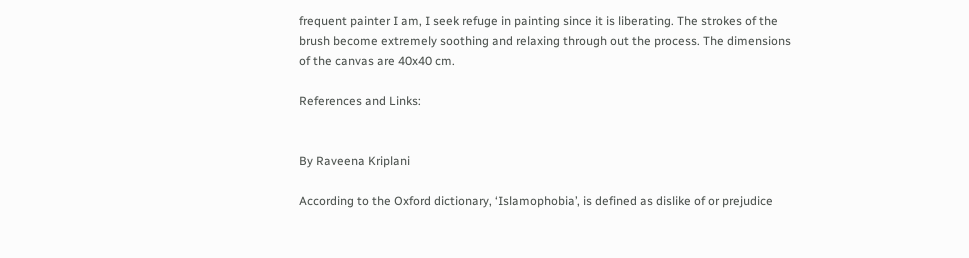frequent painter I am, I seek refuge in painting since it is liberating. The strokes of the brush become extremely soothing and relaxing through out the process. The dimensions of the canvas are 40x40 cm.

References and Links:


By Raveena Kriplani

According to the Oxford dictionary, ‘Islamophobia’, is defined as dislike of or prejudice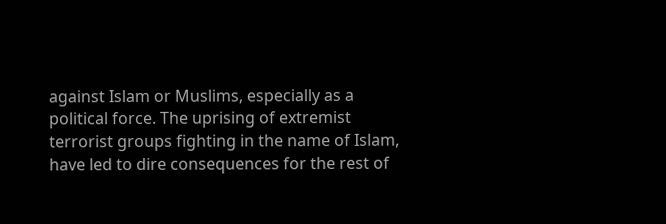against Islam or Muslims, especially as a political force. The uprising of extremist terrorist groups fighting in the name of Islam, have led to dire consequences for the rest of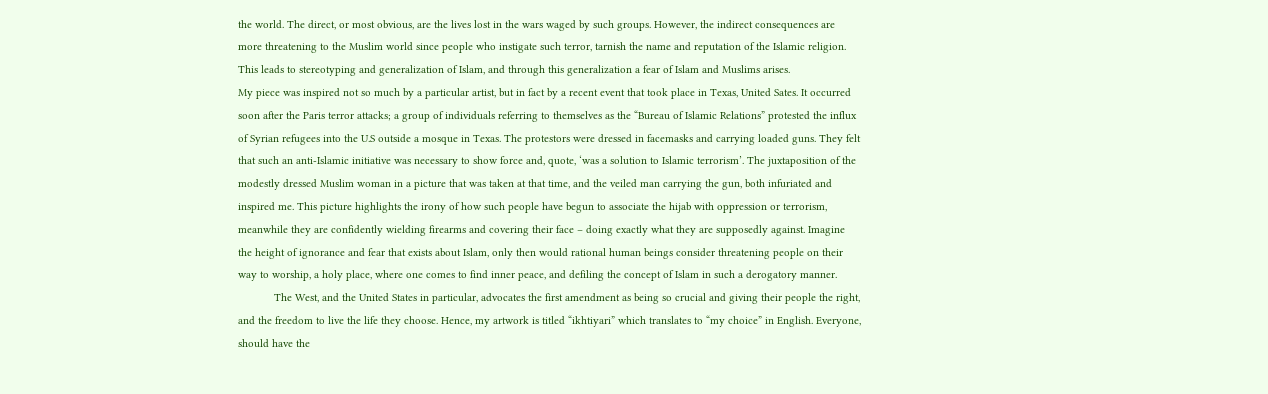the world. The direct, or most obvious, are the lives lost in the wars waged by such groups. However, the indirect consequences are more threatening to the Muslim world since people who instigate such terror, tarnish the name and reputation of the Islamic religion. This leads to stereotyping and generalization of Islam, and through this generalization a fear of Islam and Muslims arises.
My piece was inspired not so much by a particular artist, but in fact by a recent event that took place in Texas, United Sates. It occurred soon after the Paris terror attacks; a group of individuals referring to themselves as the “Bureau of Islamic Relations” protested the influx of Syrian refugees into the U.S outside a mosque in Texas. The protestors were dressed in facemasks and carrying loaded guns. They felt that such an anti-Islamic initiative was necessary to show force and, quote, ‘was a solution to Islamic terrorism’. The juxtaposition of the modestly dressed Muslim woman in a picture that was taken at that time, and the veiled man carrying the gun, both infuriated and inspired me. This picture highlights the irony of how such people have begun to associate the hijab with oppression or terrorism, meanwhile they are confidently wielding firearms and covering their face – doing exactly what they are supposedly against. Imagine the height of ignorance and fear that exists about Islam, only then would rational human beings consider threatening people on their way to worship, a holy place, where one comes to find inner peace, and defiling the concept of Islam in such a derogatory manner.
            The West, and the United States in particular, advocates the first amendment as being so crucial and giving their people the right, and the freedom to live the life they choose. Hence, my artwork is titled “ikhtiyari” which translates to “my choice” in English. Everyone, should have the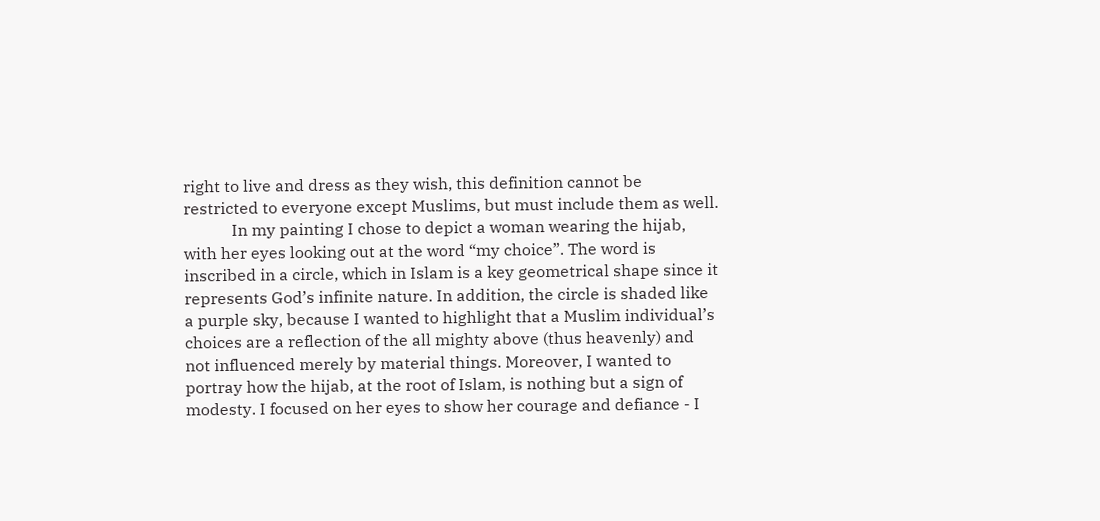right to live and dress as they wish, this definition cannot be restricted to everyone except Muslims, but must include them as well.
            In my painting I chose to depict a woman wearing the hijab, with her eyes looking out at the word “my choice”. The word is inscribed in a circle, which in Islam is a key geometrical shape since it represents God’s infinite nature. In addition, the circle is shaded like a purple sky, because I wanted to highlight that a Muslim individual’s choices are a reflection of the all mighty above (thus heavenly) and not influenced merely by material things. Moreover, I wanted to portray how the hijab, at the root of Islam, is nothing but a sign of modesty. I focused on her eyes to show her courage and defiance - I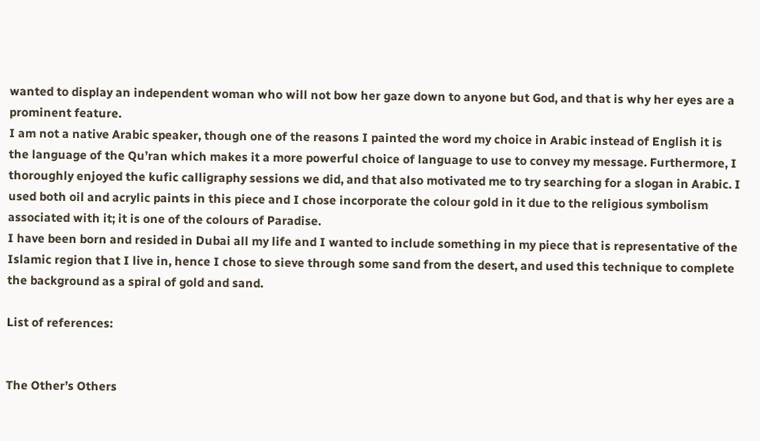wanted to display an independent woman who will not bow her gaze down to anyone but God, and that is why her eyes are a prominent feature.
I am not a native Arabic speaker, though one of the reasons I painted the word my choice in Arabic instead of English it is the language of the Qu’ran which makes it a more powerful choice of language to use to convey my message. Furthermore, I thoroughly enjoyed the kufic calligraphy sessions we did, and that also motivated me to try searching for a slogan in Arabic. I used both oil and acrylic paints in this piece and I chose incorporate the colour gold in it due to the religious symbolism associated with it; it is one of the colours of Paradise.
I have been born and resided in Dubai all my life and I wanted to include something in my piece that is representative of the Islamic region that I live in, hence I chose to sieve through some sand from the desert, and used this technique to complete the background as a spiral of gold and sand.

List of references:


The Other’s Others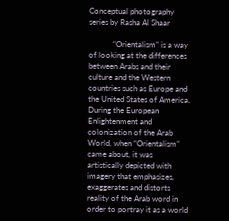Conceptual photography series by Rasha Al Shaar

            “Orientalism” is a way of looking at the differences between Arabs and their culture and the Western countries such as Europe and the United States of America. During the European Enlightenment and colonization of the Arab World, when “Orientalism” came about, it was artistically depicted with imagery that emphasizes, exaggerates and distorts reality of the Arab word in order to portray it as a world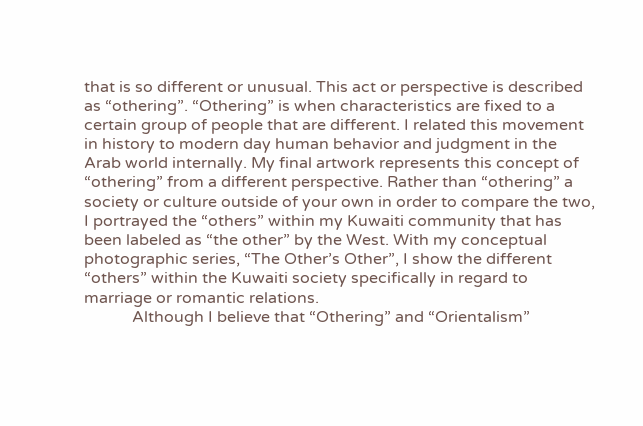that is so different or unusual. This act or perspective is described as “othering”. “Othering” is when characteristics are fixed to a certain group of people that are different. I related this movement in history to modern day human behavior and judgment in the Arab world internally. My final artwork represents this concept of “othering” from a different perspective. Rather than “othering” a society or culture outside of your own in order to compare the two, I portrayed the “others” within my Kuwaiti community that has been labeled as “the other” by the West. With my conceptual photographic series, “The Other’s Other”, I show the different “others” within the Kuwaiti society specifically in regard to marriage or romantic relations.
            Although I believe that “Othering” and “Orientalism”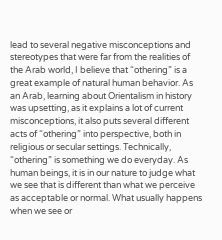lead to several negative misconceptions and stereotypes that were far from the realities of the Arab world, I believe that “othering” is a great example of natural human behavior. As an Arab, learning about Orientalism in history was upsetting, as it explains a lot of current misconceptions, it also puts several different acts of “othering” into perspective, both in religious or secular settings. Technically, “othering” is something we do everyday. As human beings, it is in our nature to judge what we see that is different than what we perceive as acceptable or normal. What usually happens when we see or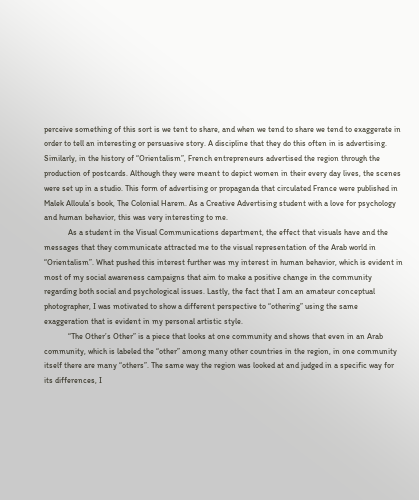perceive something of this sort is we tent to share, and when we tend to share we tend to exaggerate in order to tell an interesting or persuasive story. A discipline that they do this often in is advertising. Similarly, in the history of “Orientalism”, French entrepreneurs advertised the region through the production of postcards. Although they were meant to depict women in their every day lives, the scenes were set up in a studio. This form of advertising or propaganda that circulated France were published in Malek Alloula’s book, The Colonial Harem. As a Creative Advertising student with a love for psychology and human behavior, this was very interesting to me.
            As a student in the Visual Communications department, the effect that visuals have and the messages that they communicate attracted me to the visual representation of the Arab world in “Orientalism”. What pushed this interest further was my interest in human behavior, which is evident in most of my social awareness campaigns that aim to make a positive change in the community regarding both social and psychological issues. Lastly, the fact that I am an amateur conceptual photographer, I was motivated to show a different perspective to “othering” using the same exaggeration that is evident in my personal artistic style.
            “The Other’s Other” is a piece that looks at one community and shows that even in an Arab community, which is labeled the “other” among many other countries in the region, in one community itself there are many “others”. The same way the region was looked at and judged in a specific way for its differences, I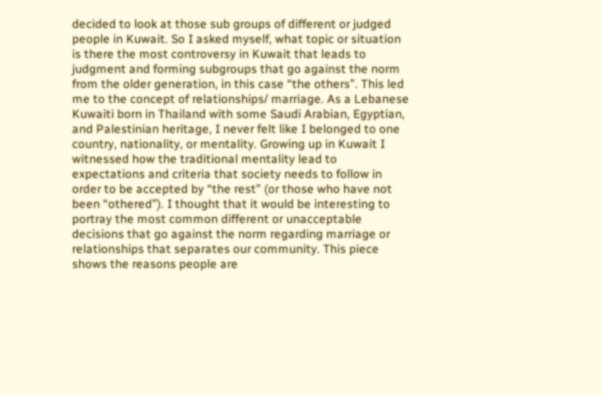decided to look at those sub groups of different or judged people in Kuwait. So I asked myself, what topic or situation is there the most controversy in Kuwait that leads to judgment and forming subgroups that go against the norm from the older generation, in this case “the others”. This led me to the concept of relationships/ marriage. As a Lebanese Kuwaiti born in Thailand with some Saudi Arabian, Egyptian, and Palestinian heritage, I never felt like I belonged to one country, nationality, or mentality. Growing up in Kuwait I witnessed how the traditional mentality lead to expectations and criteria that society needs to follow in order to be accepted by “the rest” (or those who have not been “othered”). I thought that it would be interesting to portray the most common different or unacceptable decisions that go against the norm regarding marriage or relationships that separates our community. This piece shows the reasons people are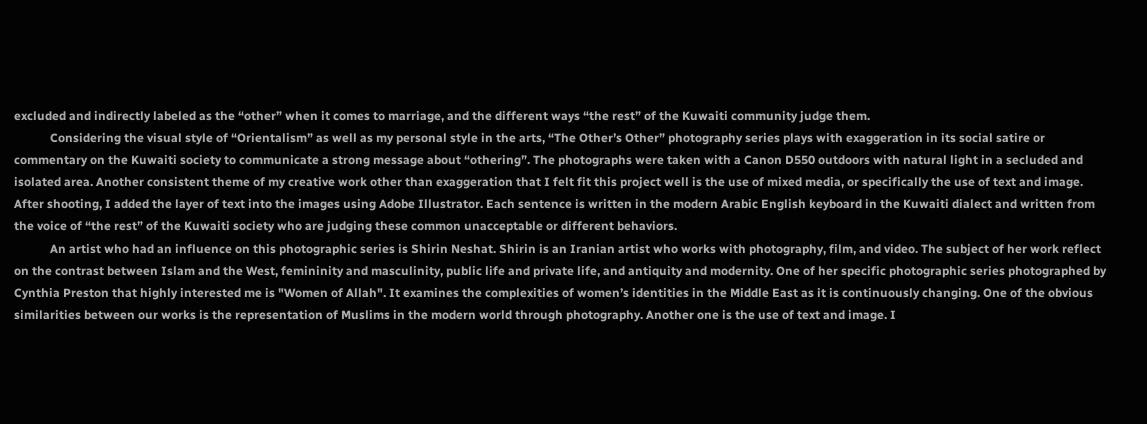excluded and indirectly labeled as the “other” when it comes to marriage, and the different ways “the rest” of the Kuwaiti community judge them.
            Considering the visual style of “Orientalism” as well as my personal style in the arts, “The Other’s Other” photography series plays with exaggeration in its social satire or commentary on the Kuwaiti society to communicate a strong message about “othering”. The photographs were taken with a Canon D550 outdoors with natural light in a secluded and isolated area. Another consistent theme of my creative work other than exaggeration that I felt fit this project well is the use of mixed media, or specifically the use of text and image. After shooting, I added the layer of text into the images using Adobe Illustrator. Each sentence is written in the modern Arabic English keyboard in the Kuwaiti dialect and written from the voice of “the rest” of the Kuwaiti society who are judging these common unacceptable or different behaviors.
            An artist who had an influence on this photographic series is Shirin Neshat. Shirin is an Iranian artist who works with photography, film, and video. The subject of her work reflect on the contrast between Islam and the West, femininity and masculinity, public life and private life, and antiquity and modernity. One of her specific photographic series photographed by Cynthia Preston that highly interested me is "Women of Allah". It examines the complexities of women’s identities in the Middle East as it is continuously changing. One of the obvious similarities between our works is the representation of Muslims in the modern world through photography. Another one is the use of text and image. I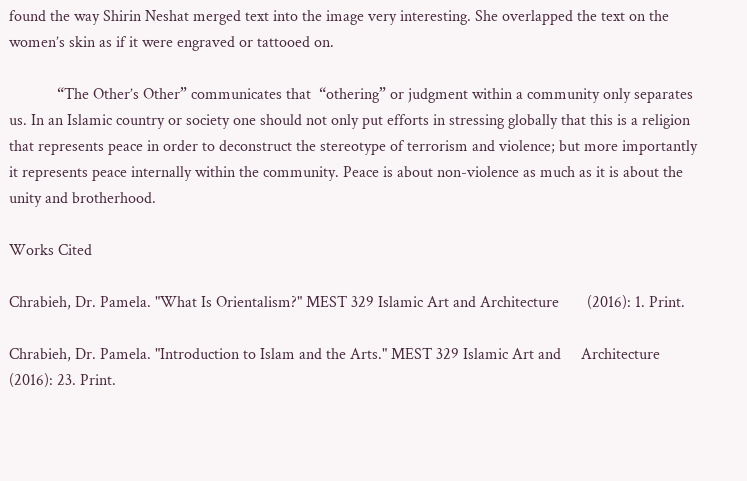found the way Shirin Neshat merged text into the image very interesting. She overlapped the text on the women’s skin as if it were engraved or tattooed on.

            “The Other’s Other” communicates that  “othering” or judgment within a community only separates us. In an Islamic country or society one should not only put efforts in stressing globally that this is a religion that represents peace in order to deconstruct the stereotype of terrorism and violence; but more importantly it represents peace internally within the community. Peace is about non-violence as much as it is about the unity and brotherhood.

Works Cited

Chrabieh, Dr. Pamela. "What Is Orientalism?" MEST 329 Islamic Art and Architecture       (2016): 1. Print.

Chrabieh, Dr. Pamela. "Introduction to Islam and the Arts." MEST 329 Islamic Art and     Architecture (2016): 23. Print.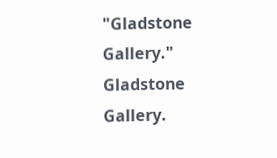"Gladstone Gallery." Gladstone Gallery.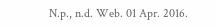N.p., n.d. Web. 01 Apr. 2016.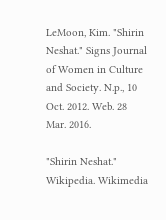LeMoon, Kim. "Shirin Neshat." Signs Journal of Women in Culture and Society. N.p., 10   Oct. 2012. Web. 28 Mar. 2016.

"Shirin Neshat." Wikipedia. Wikimedia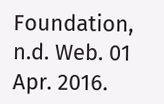Foundation, n.d. Web. 01 Apr. 2016.